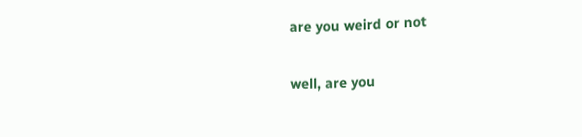are you weird or not

well, are you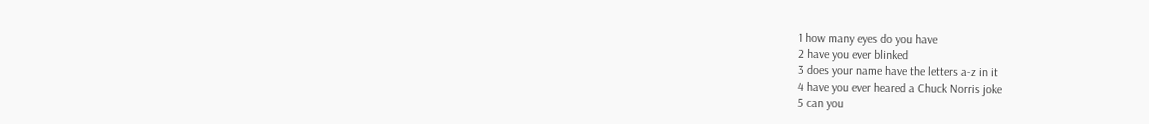1 how many eyes do you have
2 have you ever blinked
3 does your name have the letters a-z in it
4 have you ever heared a Chuck Norris joke
5 can you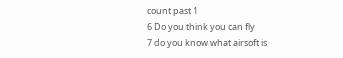count past 1
6 Do you think you can fly
7 do you know what airsoft is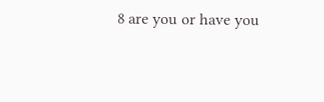8 are you or have you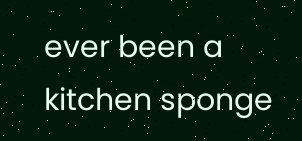ever been a kitchen sponge